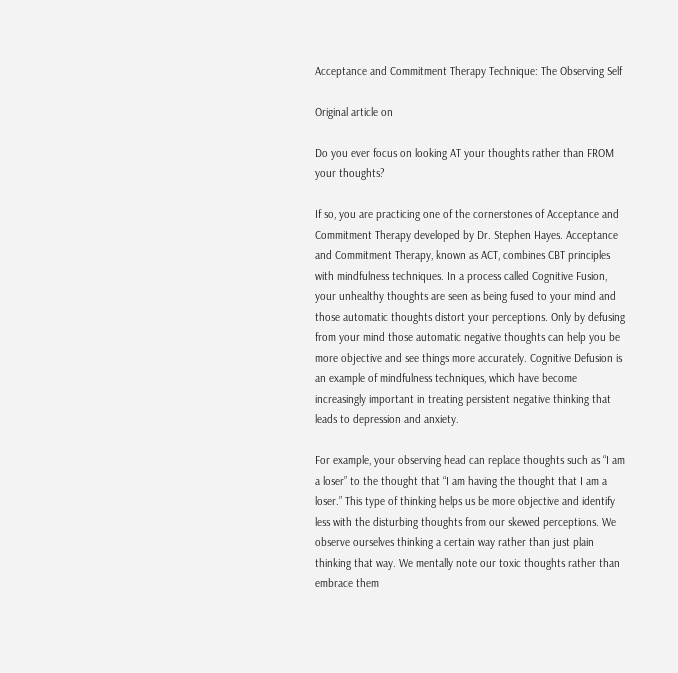Acceptance and Commitment Therapy Technique: The Observing Self

Original article on

Do you ever focus on looking AT your thoughts rather than FROM your thoughts?

If so, you are practicing one of the cornerstones of Acceptance and Commitment Therapy developed by Dr. Stephen Hayes. Acceptance and Commitment Therapy, known as ACT, combines CBT principles with mindfulness techniques. In a process called Cognitive Fusion, your unhealthy thoughts are seen as being fused to your mind and those automatic thoughts distort your perceptions. Only by defusing from your mind those automatic negative thoughts can help you be more objective and see things more accurately. Cognitive Defusion is an example of mindfulness techniques, which have become increasingly important in treating persistent negative thinking that leads to depression and anxiety.

For example, your observing head can replace thoughts such as “I am a loser” to the thought that “I am having the thought that I am a loser.” This type of thinking helps us be more objective and identify less with the disturbing thoughts from our skewed perceptions. We observe ourselves thinking a certain way rather than just plain thinking that way. We mentally note our toxic thoughts rather than embrace them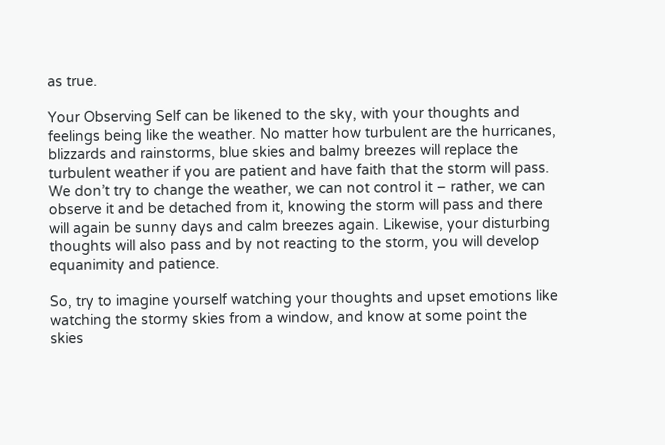as true.

Your Observing Self can be likened to the sky, with your thoughts and feelings being like the weather. No matter how turbulent are the hurricanes, blizzards and rainstorms, blue skies and balmy breezes will replace the turbulent weather if you are patient and have faith that the storm will pass. We don’t try to change the weather, we can not control it – rather, we can observe it and be detached from it, knowing the storm will pass and there will again be sunny days and calm breezes again. Likewise, your disturbing thoughts will also pass and by not reacting to the storm, you will develop equanimity and patience.

So, try to imagine yourself watching your thoughts and upset emotions like watching the stormy skies from a window, and know at some point the skies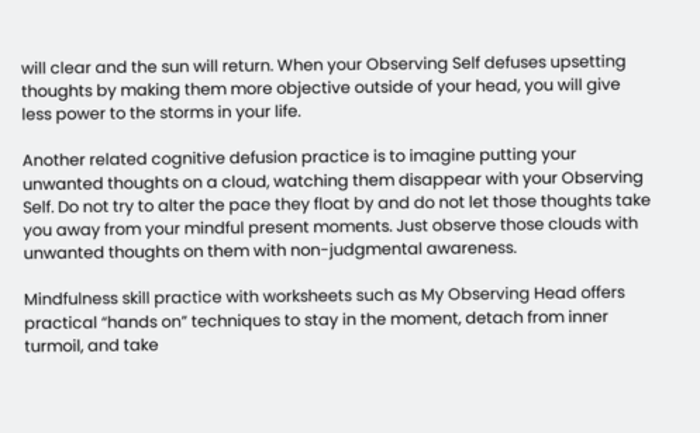will clear and the sun will return. When your Observing Self defuses upsetting thoughts by making them more objective outside of your head, you will give less power to the storms in your life.

Another related cognitive defusion practice is to imagine putting your unwanted thoughts on a cloud, watching them disappear with your Observing Self. Do not try to alter the pace they float by and do not let those thoughts take you away from your mindful present moments. Just observe those clouds with unwanted thoughts on them with non-judgmental awareness.

Mindfulness skill practice with worksheets such as My Observing Head offers practical “hands on” techniques to stay in the moment, detach from inner turmoil, and take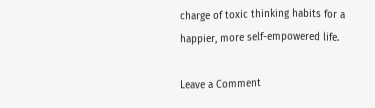charge of toxic thinking habits for a happier, more self-empowered life.

Leave a Comment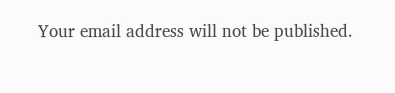Your email address will not be published.